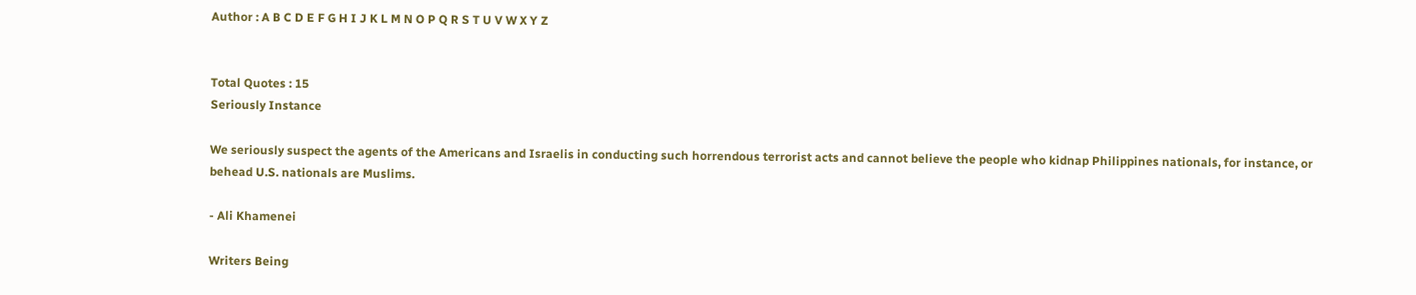Author : A B C D E F G H I J K L M N O P Q R S T U V W X Y Z


Total Quotes : 15
Seriously Instance

We seriously suspect the agents of the Americans and Israelis in conducting such horrendous terrorist acts and cannot believe the people who kidnap Philippines nationals, for instance, or behead U.S. nationals are Muslims.

- Ali Khamenei

Writers Being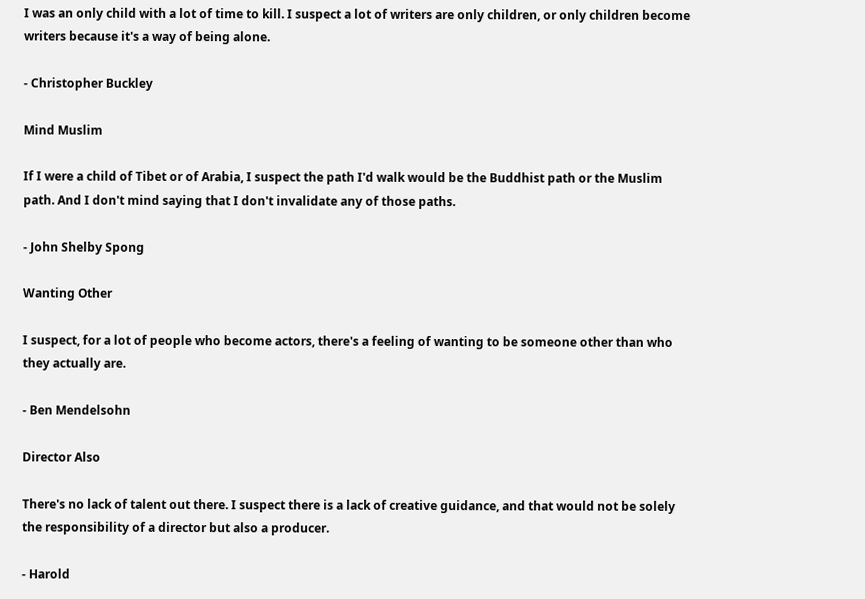I was an only child with a lot of time to kill. I suspect a lot of writers are only children, or only children become writers because it's a way of being alone.

- Christopher Buckley

Mind Muslim

If I were a child of Tibet or of Arabia, I suspect the path I'd walk would be the Buddhist path or the Muslim path. And I don't mind saying that I don't invalidate any of those paths.

- John Shelby Spong

Wanting Other

I suspect, for a lot of people who become actors, there's a feeling of wanting to be someone other than who they actually are.

- Ben Mendelsohn

Director Also

There's no lack of talent out there. I suspect there is a lack of creative guidance, and that would not be solely the responsibility of a director but also a producer.

- Harold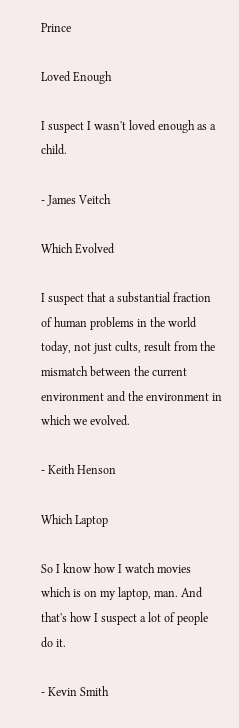Prince

Loved Enough

I suspect I wasn't loved enough as a child.

- James Veitch

Which Evolved

I suspect that a substantial fraction of human problems in the world today, not just cults, result from the mismatch between the current environment and the environment in which we evolved.

- Keith Henson

Which Laptop

So I know how I watch movies which is on my laptop, man. And that's how I suspect a lot of people do it.

- Kevin Smith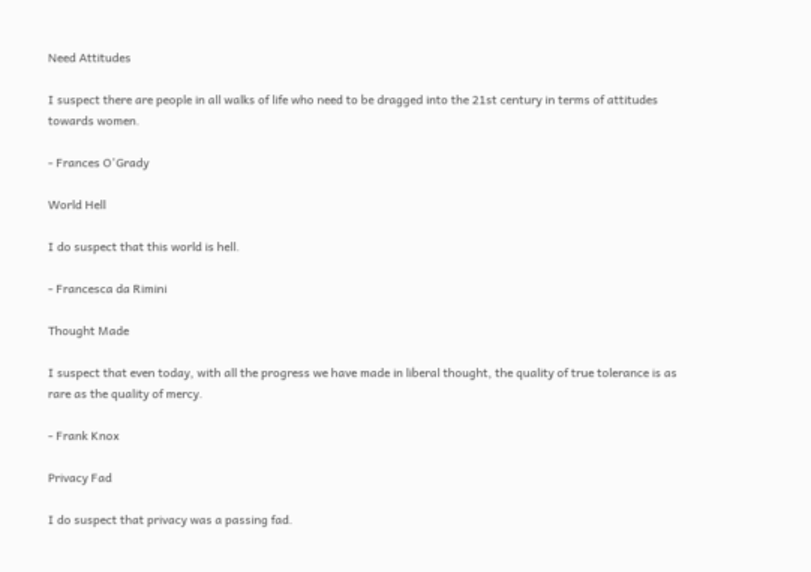Need Attitudes

I suspect there are people in all walks of life who need to be dragged into the 21st century in terms of attitudes towards women.

- Frances O'Grady

World Hell

I do suspect that this world is hell.

- Francesca da Rimini

Thought Made

I suspect that even today, with all the progress we have made in liberal thought, the quality of true tolerance is as rare as the quality of mercy.

- Frank Knox

Privacy Fad

I do suspect that privacy was a passing fad.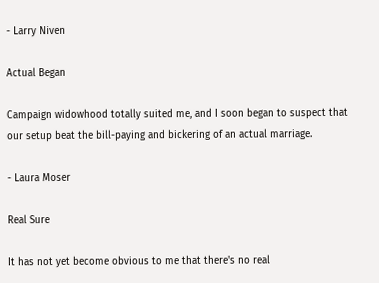- Larry Niven

Actual Began

Campaign widowhood totally suited me, and I soon began to suspect that our setup beat the bill-paying and bickering of an actual marriage.

- Laura Moser

Real Sure

It has not yet become obvious to me that there's no real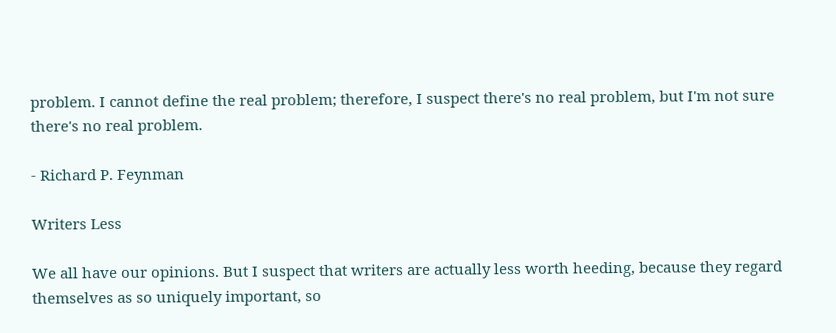problem. I cannot define the real problem; therefore, I suspect there's no real problem, but I'm not sure there's no real problem.

- Richard P. Feynman

Writers Less

We all have our opinions. But I suspect that writers are actually less worth heeding, because they regard themselves as so uniquely important, so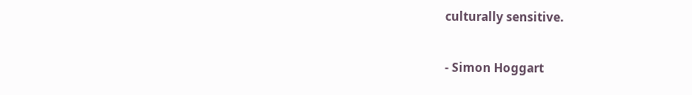culturally sensitive.

- Simon Hoggart